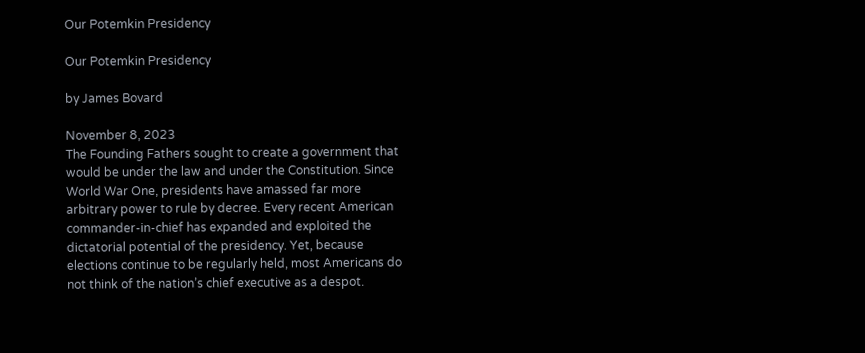Our Potemkin Presidency

Our Potemkin Presidency

by James Bovard

November 8, 2023
The Founding Fathers sought to create a government that would be under the law and under the Constitution. Since World War One, presidents have amassed far more arbitrary power to rule by decree. Every recent American commander-in-chief has expanded and exploited the dictatorial potential of the presidency. Yet, because elections continue to be regularly held, most Americans do not think of the nation’s chief executive as a despot.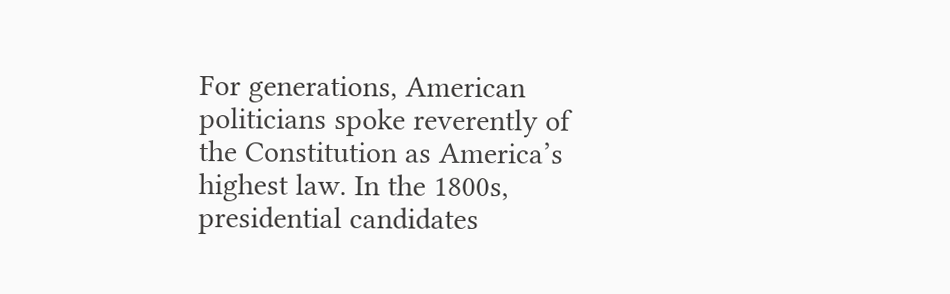For generations, American politicians spoke reverently of the Constitution as America’s highest law. In the 1800s, presidential candidates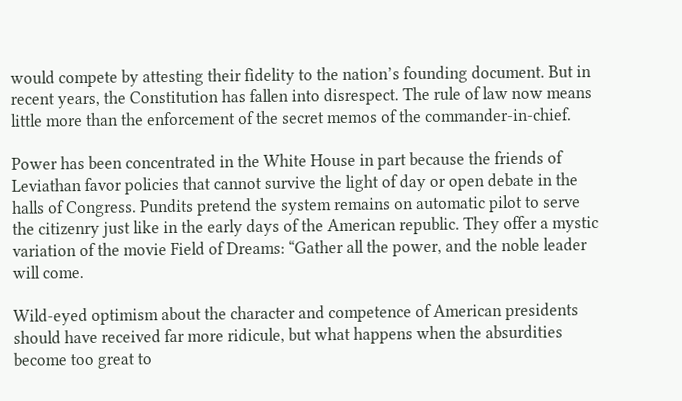would compete by attesting their fidelity to the nation’s founding document. But in recent years, the Constitution has fallen into disrespect. The rule of law now means little more than the enforcement of the secret memos of the commander-in-chief.

Power has been concentrated in the White House in part because the friends of Leviathan favor policies that cannot survive the light of day or open debate in the halls of Congress. Pundits pretend the system remains on automatic pilot to serve the citizenry just like in the early days of the American republic. They offer a mystic variation of the movie Field of Dreams: “Gather all the power, and the noble leader will come.

Wild-eyed optimism about the character and competence of American presidents should have received far more ridicule, but what happens when the absurdities become too great to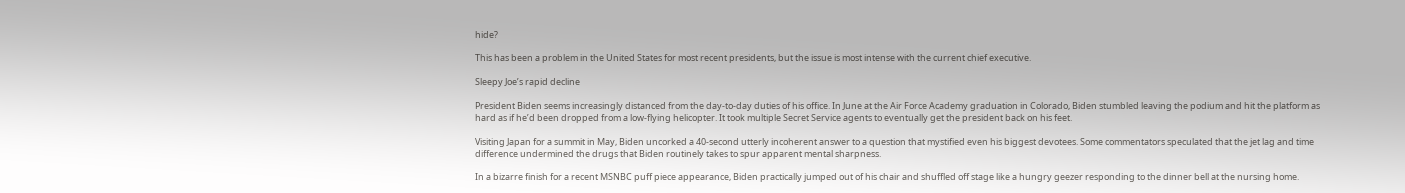hide?

This has been a problem in the United States for most recent presidents, but the issue is most intense with the current chief executive.

Sleepy Joe’s rapid decline

President Biden seems increasingly distanced from the day-to-day duties of his office. In June at the Air Force Academy graduation in Colorado, Biden stumbled leaving the podium and hit the platform as hard as if he’d been dropped from a low-flying helicopter. It took multiple Secret Service agents to eventually get the president back on his feet.

Visiting Japan for a summit in May, Biden uncorked a 40-second utterly incoherent answer to a question that mystified even his biggest devotees. Some commentators speculated that the jet lag and time difference undermined the drugs that Biden routinely takes to spur apparent mental sharpness.

In a bizarre finish for a recent MSNBC puff piece appearance, Biden practically jumped out of his chair and shuffled off stage like a hungry geezer responding to the dinner bell at the nursing home.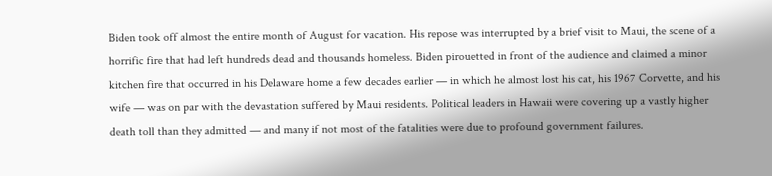Biden took off almost the entire month of August for vacation. His repose was interrupted by a brief visit to Maui, the scene of a horrific fire that had left hundreds dead and thousands homeless. Biden pirouetted in front of the audience and claimed a minor kitchen fire that occurred in his Delaware home a few decades earlier — in which he almost lost his cat, his 1967 Corvette, and his wife — was on par with the devastation suffered by Maui residents. Political leaders in Hawaii were covering up a vastly higher death toll than they admitted — and many if not most of the fatalities were due to profound government failures.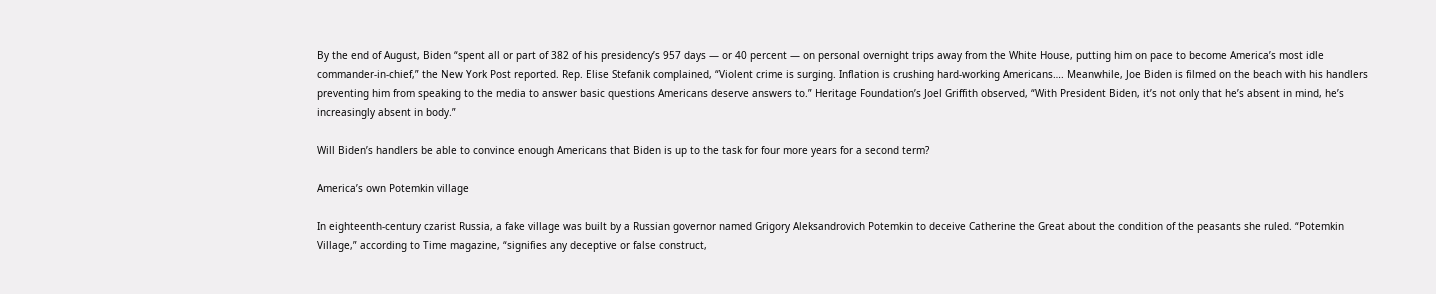By the end of August, Biden “spent all or part of 382 of his presidency’s 957 days — or 40 percent — on personal overnight trips away from the White House, putting him on pace to become America’s most idle commander-in-chief,” the New York Post reported. Rep. Elise Stefanik complained, “Violent crime is surging. Inflation is crushing hard-working Americans…. Meanwhile, Joe Biden is filmed on the beach with his handlers preventing him from speaking to the media to answer basic questions Americans deserve answers to.” Heritage Foundation’s Joel Griffith observed, “With President Biden, it’s not only that he’s absent in mind, he’s increasingly absent in body.”

Will Biden’s handlers be able to convince enough Americans that Biden is up to the task for four more years for a second term?

America’s own Potemkin village

In eighteenth-century czarist Russia, a fake village was built by a Russian governor named Grigory Aleksandrovich Potemkin to deceive Catherine the Great about the condition of the peasants she ruled. “Potemkin Village,” according to Time magazine, “signifies any deceptive or false construct,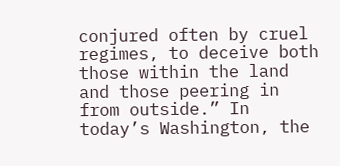conjured often by cruel regimes, to deceive both those within the land and those peering in from outside.” In today’s Washington, the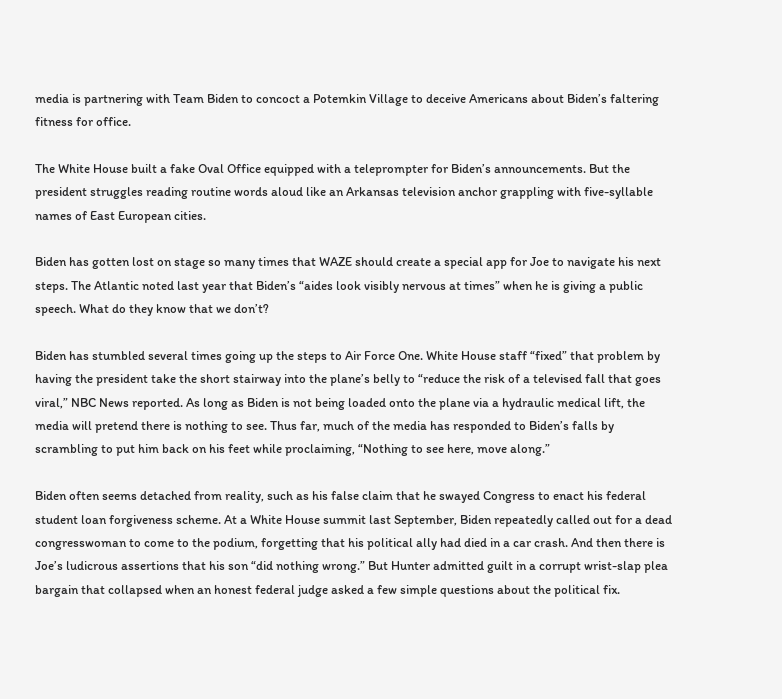media is partnering with Team Biden to concoct a Potemkin Village to deceive Americans about Biden’s faltering fitness for office.

The White House built a fake Oval Office equipped with a teleprompter for Biden’s announcements. But the president struggles reading routine words aloud like an Arkansas television anchor grappling with five-syllable names of East European cities.

Biden has gotten lost on stage so many times that WAZE should create a special app for Joe to navigate his next steps. The Atlantic noted last year that Biden’s “aides look visibly nervous at times” when he is giving a public speech. What do they know that we don’t?

Biden has stumbled several times going up the steps to Air Force One. White House staff “fixed” that problem by having the president take the short stairway into the plane’s belly to “reduce the risk of a televised fall that goes viral,” NBC News reported. As long as Biden is not being loaded onto the plane via a hydraulic medical lift, the media will pretend there is nothing to see. Thus far, much of the media has responded to Biden’s falls by scrambling to put him back on his feet while proclaiming, “Nothing to see here, move along.”

Biden often seems detached from reality, such as his false claim that he swayed Congress to enact his federal student loan forgiveness scheme. At a White House summit last September, Biden repeatedly called out for a dead congresswoman to come to the podium, forgetting that his political ally had died in a car crash. And then there is Joe’s ludicrous assertions that his son “did nothing wrong.” But Hunter admitted guilt in a corrupt wrist-slap plea bargain that collapsed when an honest federal judge asked a few simple questions about the political fix.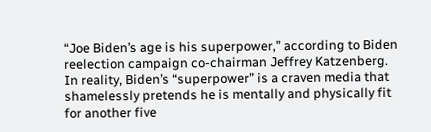“Joe Biden’s age is his superpower,” according to Biden reelection campaign co-chairman Jeffrey Katzenberg. In reality, Biden’s “superpower” is a craven media that shamelessly pretends he is mentally and physically fit for another five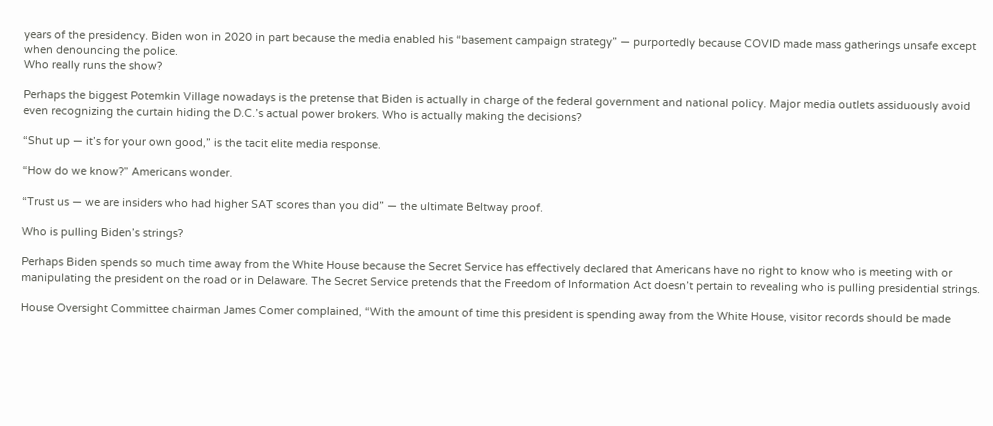years of the presidency. Biden won in 2020 in part because the media enabled his “basement campaign strategy” — purportedly because COVID made mass gatherings unsafe except when denouncing the police.
Who really runs the show?

Perhaps the biggest Potemkin Village nowadays is the pretense that Biden is actually in charge of the federal government and national policy. Major media outlets assiduously avoid even recognizing the curtain hiding the D.C.’s actual power brokers. Who is actually making the decisions?

“Shut up — it’s for your own good,” is the tacit elite media response.

“How do we know?” Americans wonder.

“Trust us — we are insiders who had higher SAT scores than you did” — the ultimate Beltway proof.

Who is pulling Biden’s strings?

Perhaps Biden spends so much time away from the White House because the Secret Service has effectively declared that Americans have no right to know who is meeting with or manipulating the president on the road or in Delaware. The Secret Service pretends that the Freedom of Information Act doesn’t pertain to revealing who is pulling presidential strings.

House Oversight Committee chairman James Comer complained, “With the amount of time this president is spending away from the White House, visitor records should be made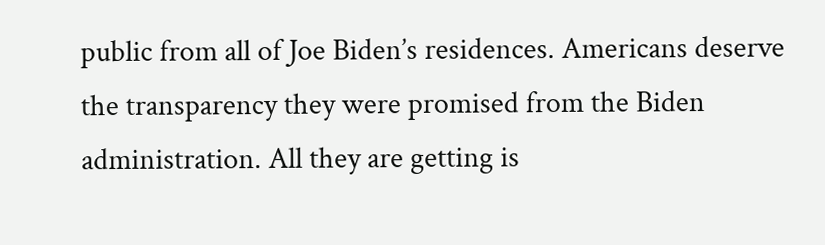public from all of Joe Biden’s residences. Americans deserve the transparency they were promised from the Biden administration. All they are getting is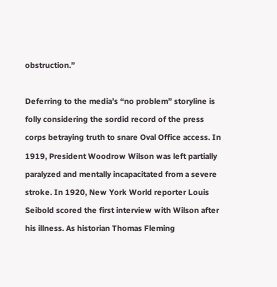obstruction.”

Deferring to the media’s “no problem” storyline is folly considering the sordid record of the press corps betraying truth to snare Oval Office access. In 1919, President Woodrow Wilson was left partially paralyzed and mentally incapacitated from a severe stroke. In 1920, New York World reporter Louis Seibold scored the first interview with Wilson after his illness. As historian Thomas Fleming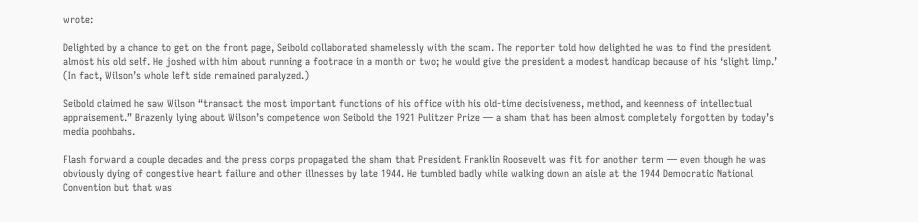wrote:

Delighted by a chance to get on the front page, Seibold collaborated shamelessly with the scam. The reporter told how delighted he was to find the president almost his old self. He joshed with him about running a footrace in a month or two; he would give the president a modest handicap because of his ‘slight limp.’ (In fact, Wilson’s whole left side remained paralyzed.)

Seibold claimed he saw Wilson “transact the most important functions of his office with his old-time decisiveness, method, and keenness of intellectual appraisement.” Brazenly lying about Wilson’s competence won Seibold the 1921 Pulitzer Prize — a sham that has been almost completely forgotten by today’s media poohbahs.

Flash forward a couple decades and the press corps propagated the sham that President Franklin Roosevelt was fit for another term — even though he was obviously dying of congestive heart failure and other illnesses by late 1944. He tumbled badly while walking down an aisle at the 1944 Democratic National Convention but that was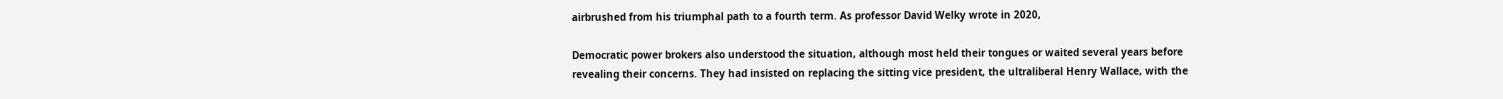airbrushed from his triumphal path to a fourth term. As professor David Welky wrote in 2020,

Democratic power brokers also understood the situation, although most held their tongues or waited several years before revealing their concerns. They had insisted on replacing the sitting vice president, the ultraliberal Henry Wallace, with the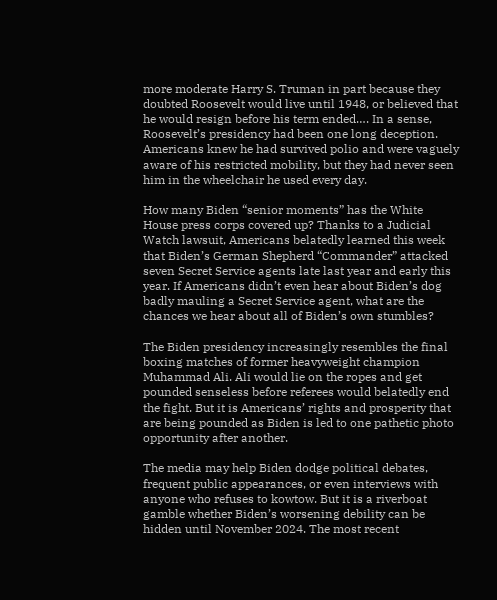more moderate Harry S. Truman in part because they doubted Roosevelt would live until 1948, or believed that he would resign before his term ended…. In a sense, Roosevelt’s presidency had been one long deception. Americans knew he had survived polio and were vaguely aware of his restricted mobility, but they had never seen him in the wheelchair he used every day.

How many Biden “senior moments” has the White House press corps covered up? Thanks to a Judicial Watch lawsuit, Americans belatedly learned this week that Biden’s German Shepherd “Commander” attacked seven Secret Service agents late last year and early this year. If Americans didn’t even hear about Biden’s dog badly mauling a Secret Service agent, what are the chances we hear about all of Biden’s own stumbles?

The Biden presidency increasingly resembles the final boxing matches of former heavyweight champion Muhammad Ali. Ali would lie on the ropes and get pounded senseless before referees would belatedly end the fight. But it is Americans’ rights and prosperity that are being pounded as Biden is led to one pathetic photo opportunity after another.

The media may help Biden dodge political debates, frequent public appearances, or even interviews with anyone who refuses to kowtow. But it is a riverboat gamble whether Biden’s worsening debility can be hidden until November 2024. The most recent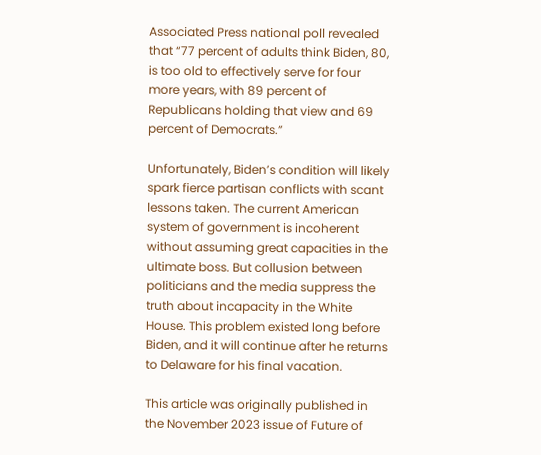Associated Press national poll revealed that “77 percent of adults think Biden, 80, is too old to effectively serve for four more years, with 89 percent of Republicans holding that view and 69 percent of Democrats.”

Unfortunately, Biden’s condition will likely spark fierce partisan conflicts with scant lessons taken. The current American system of government is incoherent without assuming great capacities in the ultimate boss. But collusion between politicians and the media suppress the truth about incapacity in the White House. This problem existed long before Biden, and it will continue after he returns to Delaware for his final vacation.

This article was originally published in the November 2023 issue of Future of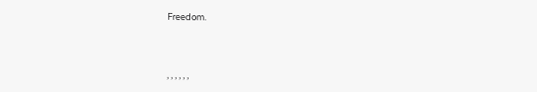Freedom.



, , , , , ,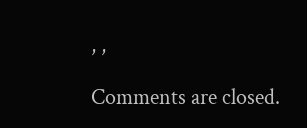, ,

Comments are closed.